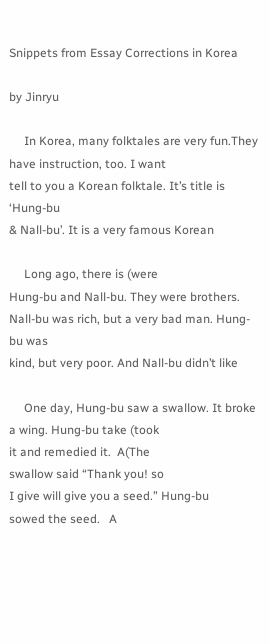Snippets from Essay Corrections in Korea

by Jinryu

     In Korea, many folktales are very fun.They have instruction, too. I want
tell to you a Korean folktale. It’s title is ‘Hung-bu
& Nall-bu’. It is a very famous Korean

     Long ago, there is (were
Hung-bu and Nall-bu. They were brothers.
Nall-bu was rich, but a very bad man. Hung-bu was
kind, but very poor. And Nall-bu didn’t like

     One day, Hung-bu saw a swallow. It broke a wing. Hung-bu take (took
it and remedied it.  A(The
swallow said “Thank you! so
I give will give you a seed.” Hung-bu
sowed the seed.   A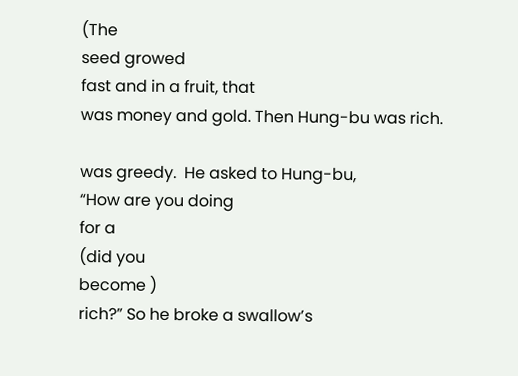(The
seed growed
fast and in a fruit, that
was money and gold. Then Hung-bu was rich.

was greedy.  He asked to Hung-bu,
“How are you doing
for a
(did you
become )
rich?” So he broke a swallow’s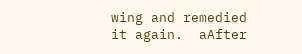wing and remedied
it again.  aAfter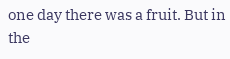one day there was a fruit. But in the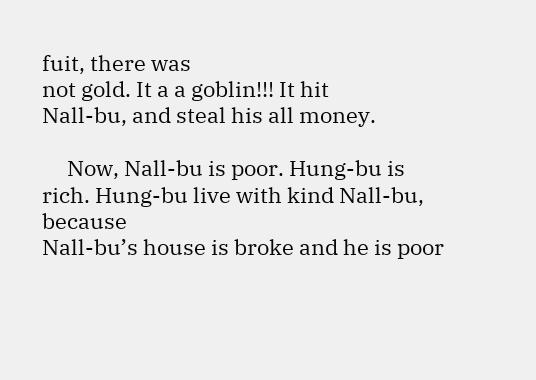fuit, there was
not gold. It a a goblin!!! It hit
Nall-bu, and steal his all money.

     Now, Nall-bu is poor. Hung-bu is
rich. Hung-bu live with kind Nall-bu, because
Nall-bu’s house is broke and he is poor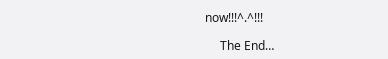now!!!^.^!!!

     The End…